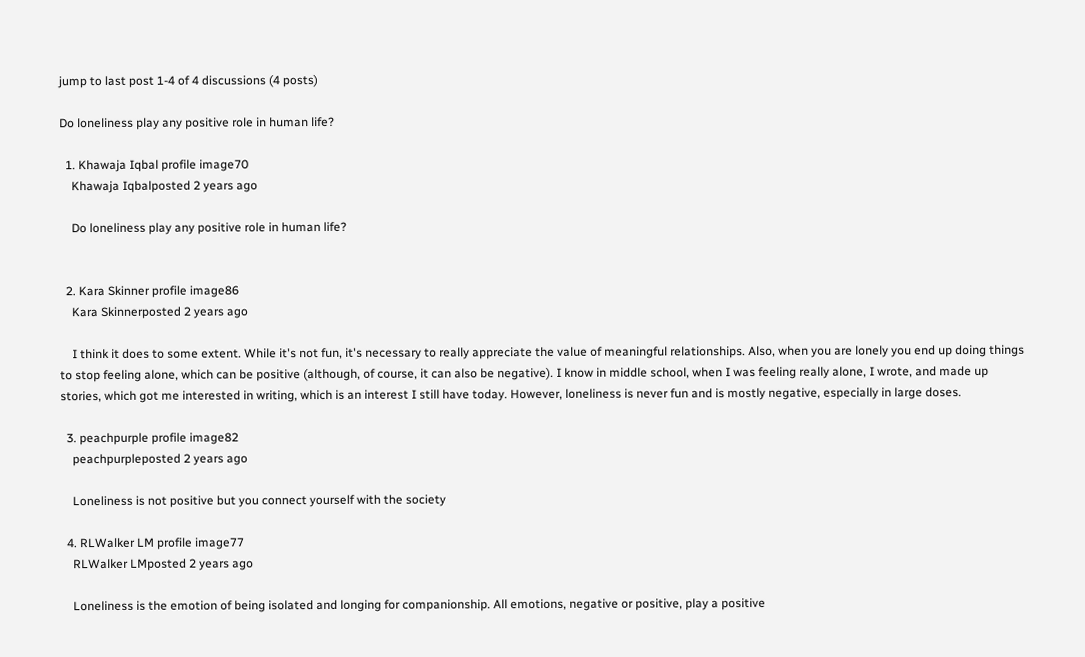jump to last post 1-4 of 4 discussions (4 posts)

Do loneliness play any positive role in human life?

  1. Khawaja Iqbal profile image70
    Khawaja Iqbalposted 2 years ago

    Do loneliness play any positive role in human life?


  2. Kara Skinner profile image86
    Kara Skinnerposted 2 years ago

    I think it does to some extent. While it's not fun, it's necessary to really appreciate the value of meaningful relationships. Also, when you are lonely you end up doing things to stop feeling alone, which can be positive (although, of course, it can also be negative). I know in middle school, when I was feeling really alone, I wrote, and made up stories, which got me interested in writing, which is an interest I still have today. However, loneliness is never fun and is mostly negative, especially in large doses.

  3. peachpurple profile image82
    peachpurpleposted 2 years ago

    Loneliness is not positive but you connect yourself with the society

  4. RLWalker LM profile image77
    RLWalker LMposted 2 years ago

    Loneliness is the emotion of being isolated and longing for companionship. All emotions, negative or positive, play a positive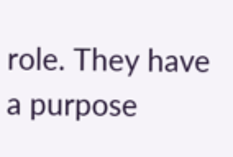role. They have a purpose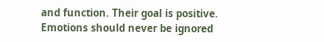and function. Their goal is positive. Emotions should never be ignored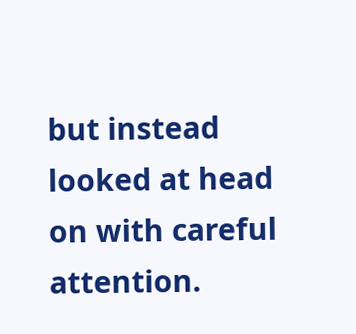but instead looked at head on with careful attention.